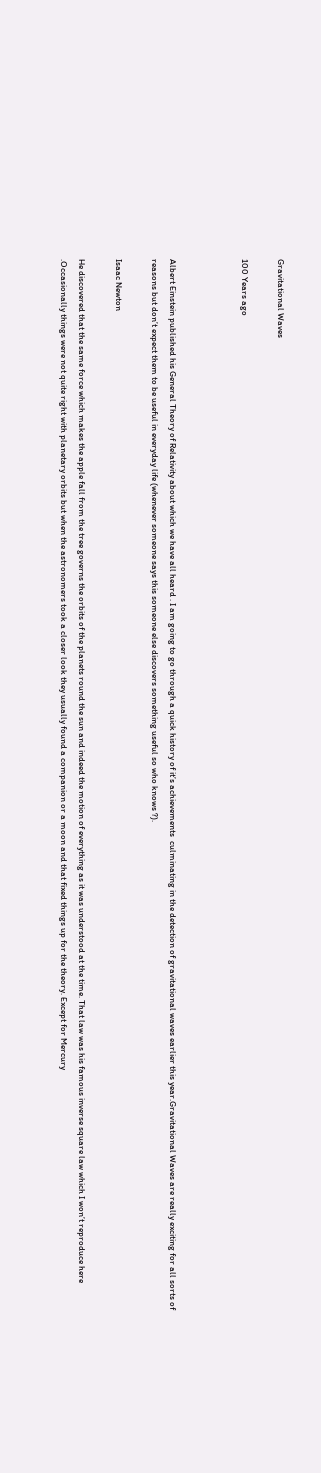Gravitational Waves

100 Years ago



Albert Einstein published his General Theory of Relativity about which we have all heard . I am going to go through a quick history of it’s achievements  culminating in the detection of gravitational waves earlier this year.Gravitational Waves are really exciting for all sorts of reasons but don’t expect them to be useful in everyday life (whenever someone says this someone else discovers something useful so who knows ?).

Isaac Newton

He discovered that the same force which makes the apple fall from the tree governs the orbits of the planets round the sun and indeed the motion of everything as it was understood at the time. That law was his famous inverse square law which I won’t reproduce here .Occasionally things were not quite right with planetary orbits but when the astronomers took a closer look they usually found a companion or a moon and that fixed things up for the theory. Except for Mercury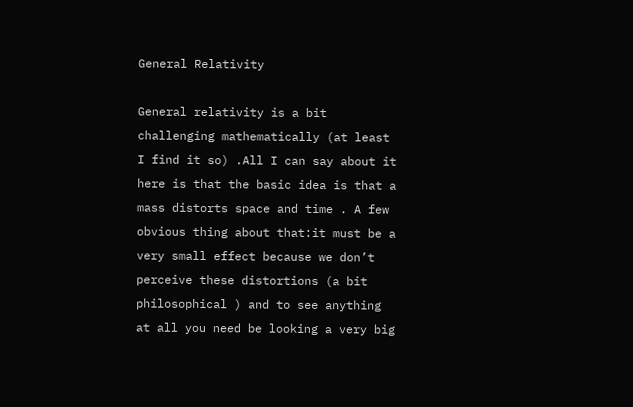General Relativity

General relativity is a bit challenging mathematically (at least I find it so) .All I can say about it here is that the basic idea is that a mass distorts space and time . A few obvious thing about that:it must be a very small effect because we don’t perceive these distortions (a bit philosophical ) and to see anything at all you need be looking a very big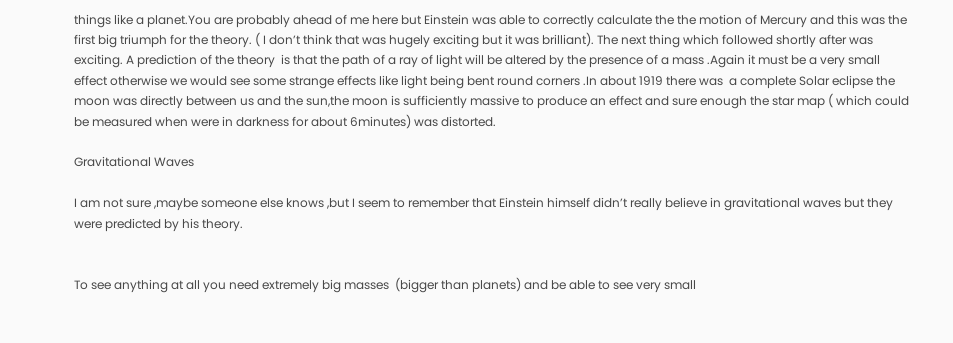things like a planet.You are probably ahead of me here but Einstein was able to correctly calculate the the motion of Mercury and this was the first big triumph for the theory. ( I don’t think that was hugely exciting but it was brilliant). The next thing which followed shortly after was exciting. A prediction of the theory  is that the path of a ray of light will be altered by the presence of a mass .Again it must be a very small effect otherwise we would see some strange effects like light being bent round corners .In about 1919 there was  a complete Solar eclipse the moon was directly between us and the sun,the moon is sufficiently massive to produce an effect and sure enough the star map ( which could be measured when were in darkness for about 6minutes) was distorted.

Gravitational Waves

I am not sure ,maybe someone else knows ,but I seem to remember that Einstein himself didn’t really believe in gravitational waves but they were predicted by his theory.


To see anything at all you need extremely big masses  (bigger than planets) and be able to see very small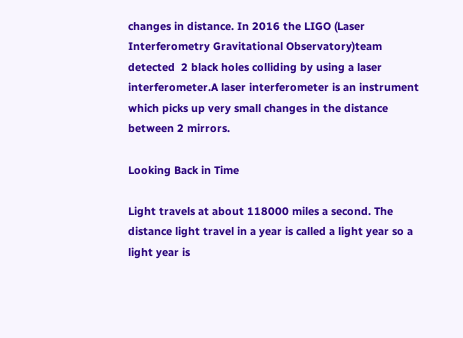changes in distance. In 2016 the LIGO (Laser Interferometry Gravitational Observatory)team detected  2 black holes colliding by using a laser interferometer.A laser interferometer is an instrument which picks up very small changes in the distance between 2 mirrors.

Looking Back in Time

Light travels at about 118000 miles a second. The distance light travel in a year is called a light year so a light year is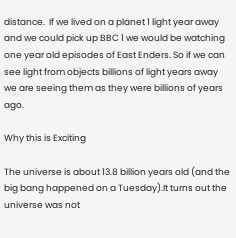distance.  If we lived on a planet 1 light year away and we could pick up BBC 1 we would be watching one year old episodes of East Enders. So if we can see light from objects billions of light years away we are seeing them as they were billions of years ago.

Why this is Exciting

The universe is about 13.8 billion years old (and the big bang happened on a Tuesday).It turns out the universe was not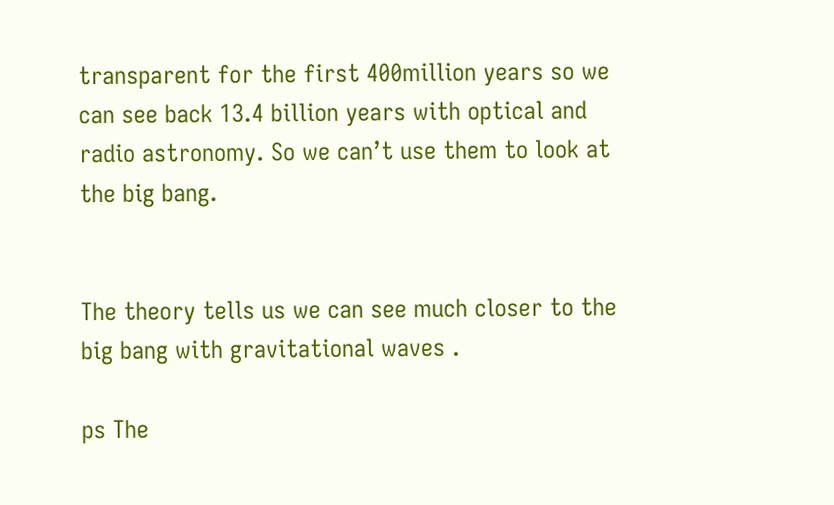transparent for the first 400million years so we can see back 13.4 billion years with optical and radio astronomy. So we can’t use them to look at the big bang.


The theory tells us we can see much closer to the big bang with gravitational waves .

ps The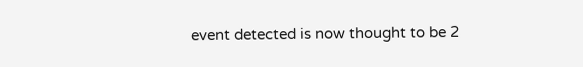event detected is now thought to be 2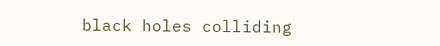black holes colliding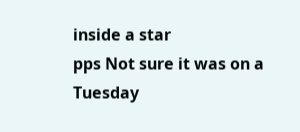inside a star
pps Not sure it was on a Tuesday